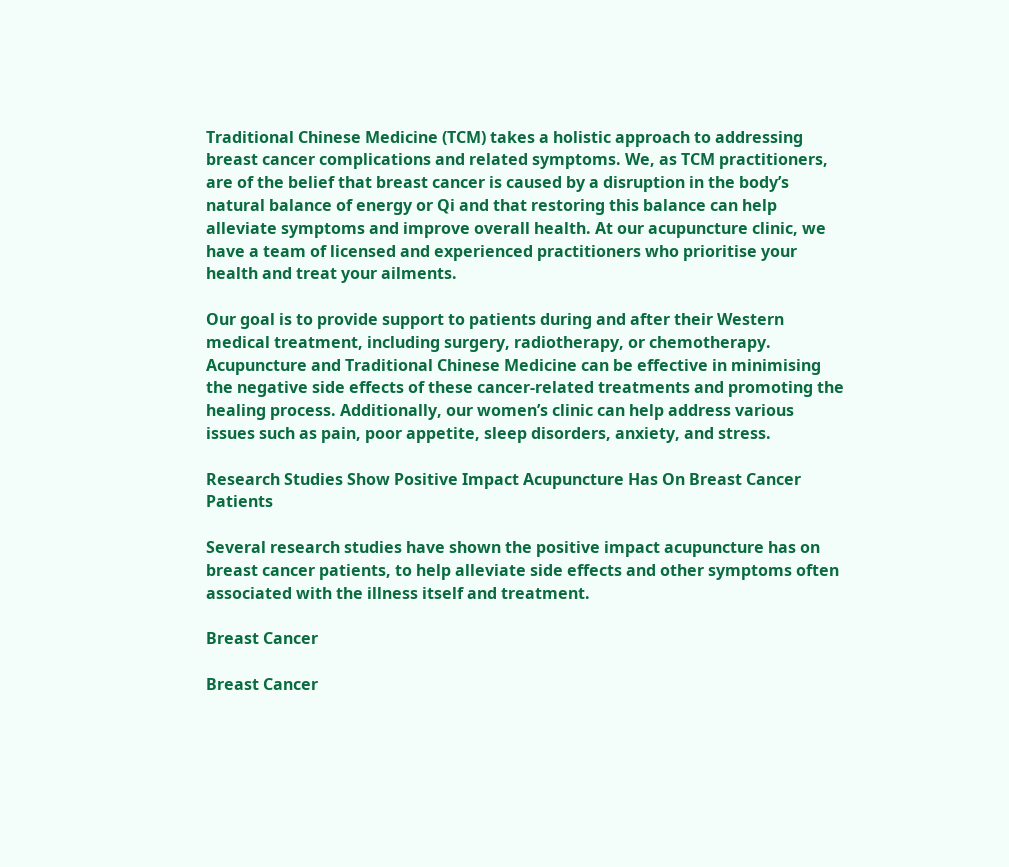Traditional Chinese Medicine (TCM) takes a holistic approach to addressing breast cancer complications and related symptoms. We, as TCM practitioners, are of the belief that breast cancer is caused by a disruption in the body’s natural balance of energy or Qi and that restoring this balance can help alleviate symptoms and improve overall health. At our acupuncture clinic, we have a team of licensed and experienced practitioners who prioritise your health and treat your ailments.

Our goal is to provide support to patients during and after their Western medical treatment, including surgery, radiotherapy, or chemotherapy. Acupuncture and Traditional Chinese Medicine can be effective in minimising the negative side effects of these cancer-related treatments and promoting the healing process. Additionally, our women’s clinic can help address various issues such as pain, poor appetite, sleep disorders, anxiety, and stress.

Research Studies Show Positive Impact Acupuncture Has On Breast Cancer Patients

Several research studies have shown the positive impact acupuncture has on breast cancer patients, to help alleviate side effects and other symptoms often associated with the illness itself and treatment.

Breast Cancer

Breast Cancer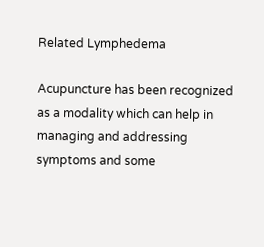Related Lymphedema

Acupuncture has been recognized as a modality which can help in managing and addressing symptoms and some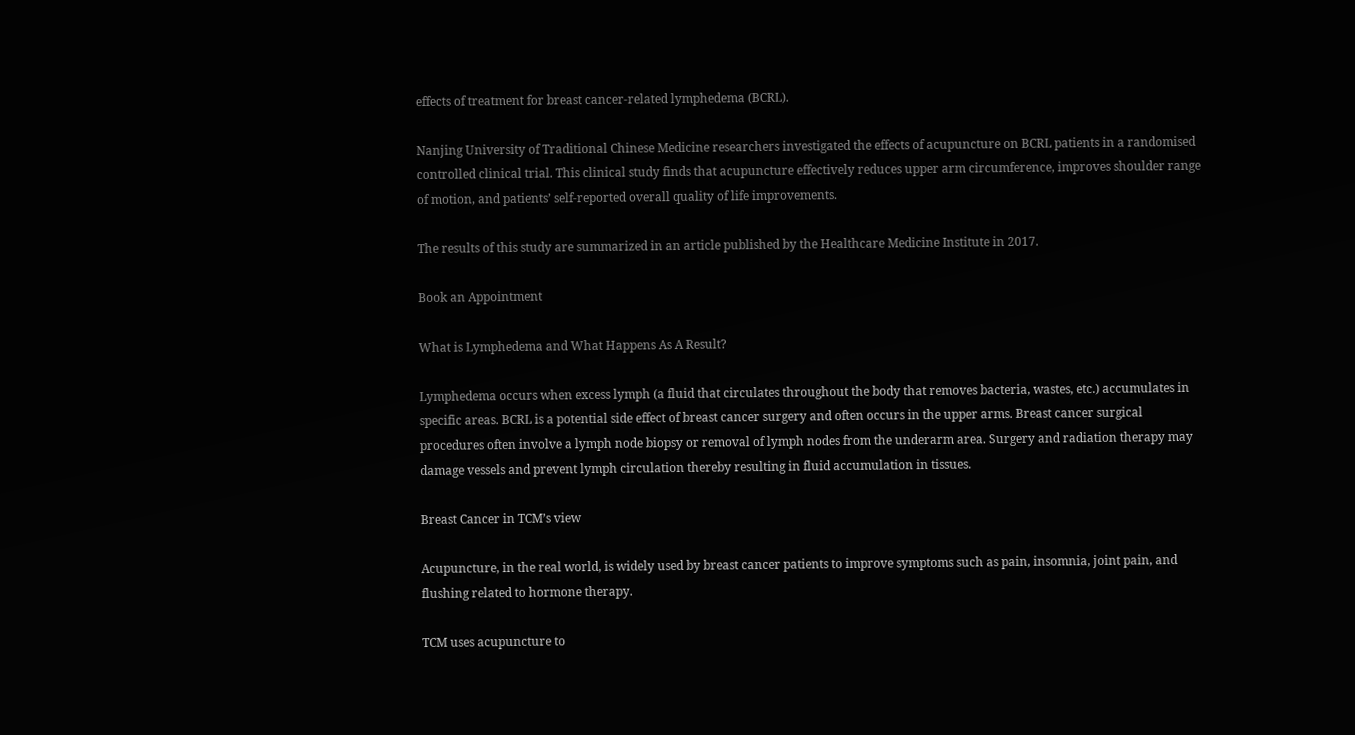effects of treatment for breast cancer-related lymphedema (BCRL).

Nanjing University of Traditional Chinese Medicine researchers investigated the effects of acupuncture on BCRL patients in a randomised controlled clinical trial. This clinical study finds that acupuncture effectively reduces upper arm circumference, improves shoulder range of motion, and patients’ self-reported overall quality of life improvements.

The results of this study are summarized in an article published by the Healthcare Medicine Institute in 2017.

Book an Appointment

What is Lymphedema and What Happens As A Result?

Lymphedema occurs when excess lymph (a fluid that circulates throughout the body that removes bacteria, wastes, etc.) accumulates in specific areas. BCRL is a potential side effect of breast cancer surgery and often occurs in the upper arms. Breast cancer surgical procedures often involve a lymph node biopsy or removal of lymph nodes from the underarm area. Surgery and radiation therapy may damage vessels and prevent lymph circulation thereby resulting in fluid accumulation in tissues.

Breast Cancer in TCM’s view

Acupuncture, in the real world, is widely used by breast cancer patients to improve symptoms such as pain, insomnia, joint pain, and flushing related to hormone therapy.

TCM uses acupuncture to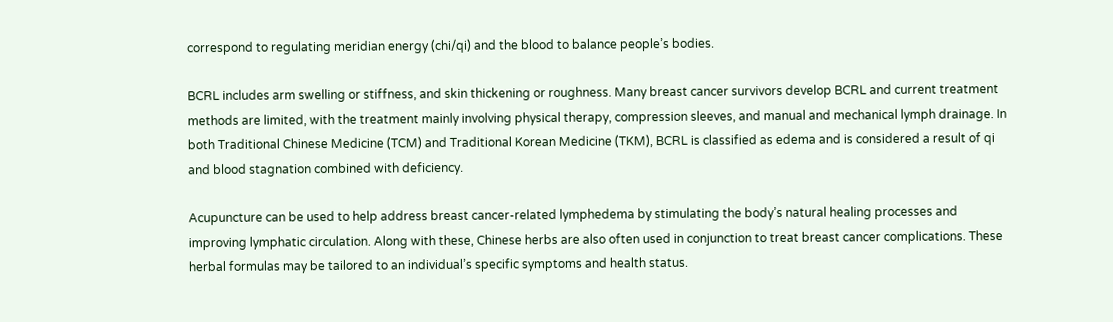correspond to regulating meridian energy (chi/qi) and the blood to balance people’s bodies.

BCRL includes arm swelling or stiffness, and skin thickening or roughness. Many breast cancer survivors develop BCRL and current treatment methods are limited, with the treatment mainly involving physical therapy, compression sleeves, and manual and mechanical lymph drainage. In both Traditional Chinese Medicine (TCM) and Traditional Korean Medicine (TKM), BCRL is classified as edema and is considered a result of qi and blood stagnation combined with deficiency.

Acupuncture can be used to help address breast cancer-related lymphedema by stimulating the body’s natural healing processes and improving lymphatic circulation. Along with these, Chinese herbs are also often used in conjunction to treat breast cancer complications. These herbal formulas may be tailored to an individual’s specific symptoms and health status.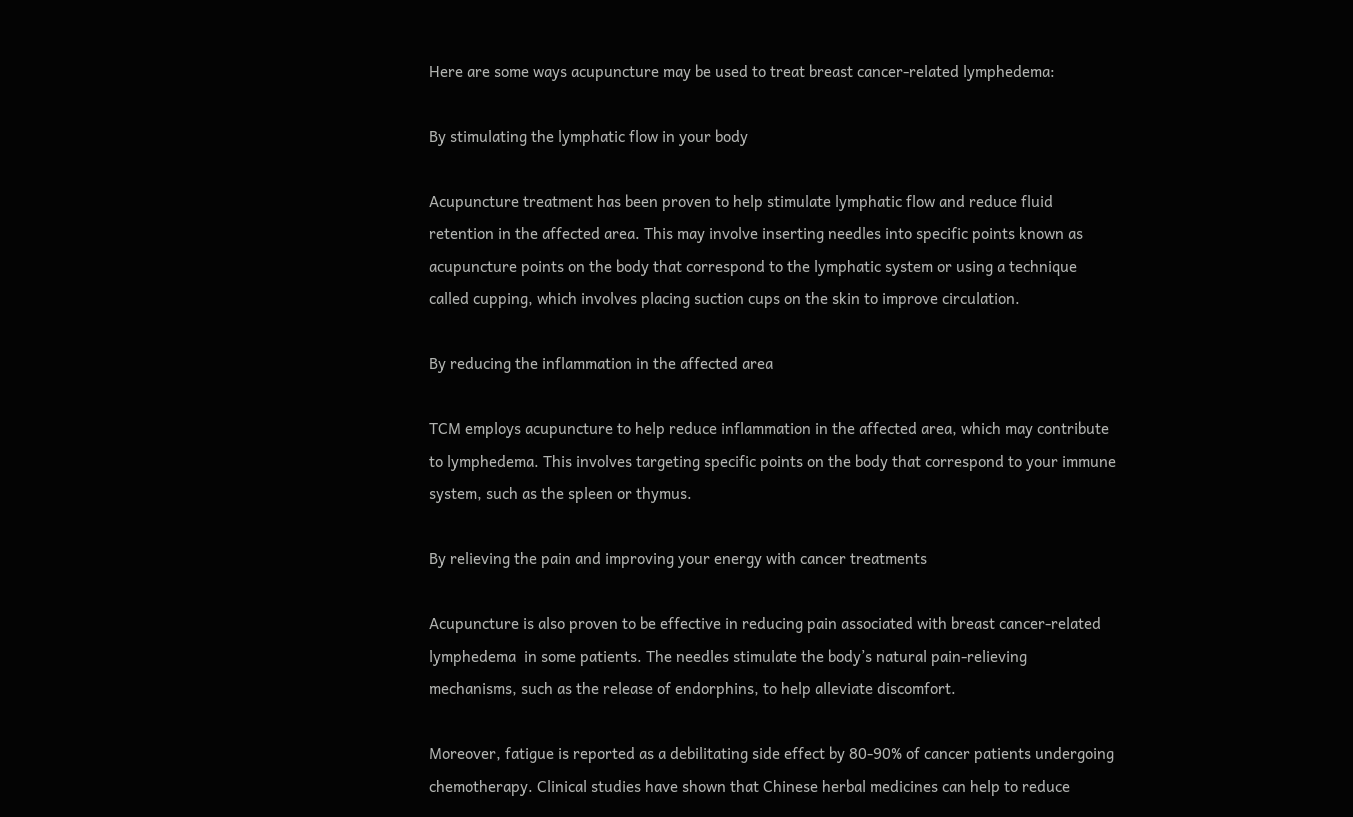Here are some ways acupuncture may be used to treat breast cancer-related lymphedema:

By stimulating the lymphatic flow in your body

Acupuncture treatment has been proven to help stimulate lymphatic flow and reduce fluid retention in the affected area. This may involve inserting needles into specific points known as acupuncture points on the body that correspond to the lymphatic system or using a technique called cupping, which involves placing suction cups on the skin to improve circulation.

By reducing the inflammation in the affected area

TCM employs acupuncture to help reduce inflammation in the affected area, which may contribute to lymphedema. This involves targeting specific points on the body that correspond to your immune system, such as the spleen or thymus.

By relieving the pain and improving your energy with cancer treatments

Acupuncture is also proven to be effective in reducing pain associated with breast cancer-related lymphedema  in some patients. The needles stimulate the body’s natural pain-relieving mechanisms, such as the release of endorphins, to help alleviate discomfort.

Moreover, fatigue is reported as a debilitating side effect by 80-90% of cancer patients undergoing chemotherapy. Clinical studies have shown that Chinese herbal medicines can help to reduce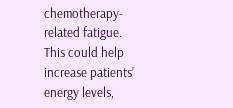chemotherapy-related fatigue. This could help increase patients’ energy levels,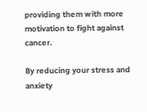providing them with more motivation to fight against cancer.

By reducing your stress and anxiety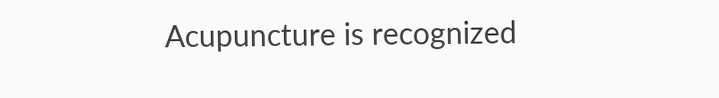Acupuncture is recognized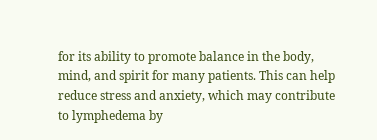for its ability to promote balance in the body, mind, and spirit for many patients. This can help reduce stress and anxiety, which may contribute to lymphedema by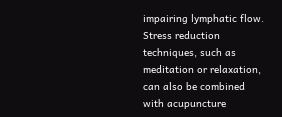impairing lymphatic flow. Stress reduction techniques, such as meditation or relaxation, can also be combined with acupuncture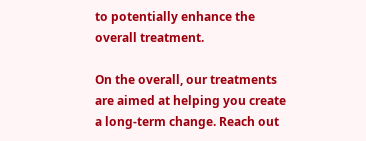to potentially enhance the overall treatment.

On the overall, our treatments are aimed at helping you create a long-term change. Reach out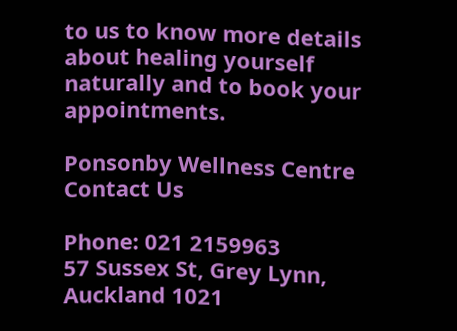to us to know more details about healing yourself naturally and to book your appointments.

Ponsonby Wellness Centre
Contact Us

Phone: 021 2159963
57 Sussex St, Grey Lynn, Auckland 1021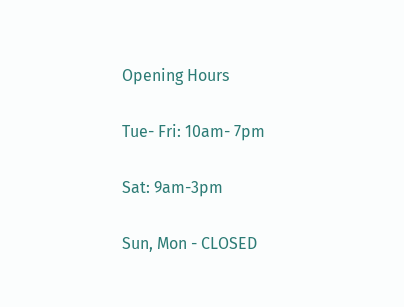Opening Hours

Tue- Fri: 10am- 7pm

Sat: 9am-3pm

Sun, Mon - CLOSED